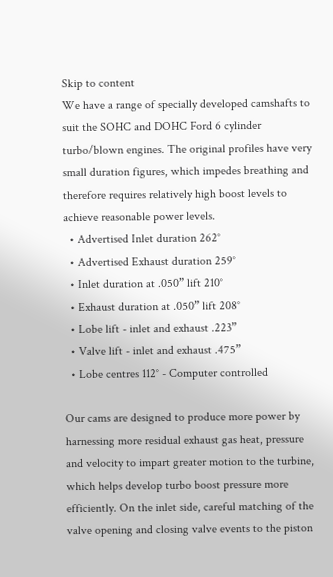Skip to content
We have a range of specially developed camshafts to suit the SOHC and DOHC Ford 6 cylinder turbo/blown engines. The original profiles have very small duration figures, which impedes breathing and therefore requires relatively high boost levels to achieve reasonable power levels.
  • Advertised Inlet duration 262°
  • Advertised Exhaust duration 259°
  • Inlet duration at .050” lift 210°
  • Exhaust duration at .050” lift 208°
  • Lobe lift - inlet and exhaust .223”
  • Valve lift - inlet and exhaust .475”
  • Lobe centres 112° - Computer controlled

Our cams are designed to produce more power by harnessing more residual exhaust gas heat, pressure and velocity to impart greater motion to the turbine, which helps develop turbo boost pressure more efficiently. On the inlet side, careful matching of the valve opening and closing valve events to the piston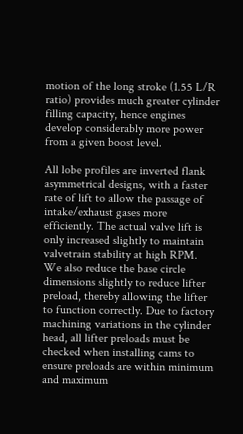motion of the long stroke (1.55 L/R ratio) provides much greater cylinder filling capacity, hence engines develop considerably more power from a given boost level.

All lobe profiles are inverted flank asymmetrical designs, with a faster rate of lift to allow the passage of intake/exhaust gases more efficiently. The actual valve lift is only increased slightly to maintain valvetrain stability at high RPM. We also reduce the base circle dimensions slightly to reduce lifter preload, thereby allowing the lifter to function correctly. Due to factory machining variations in the cylinder head, all lifter preloads must be checked when installing cams to ensure preloads are within minimum and maximum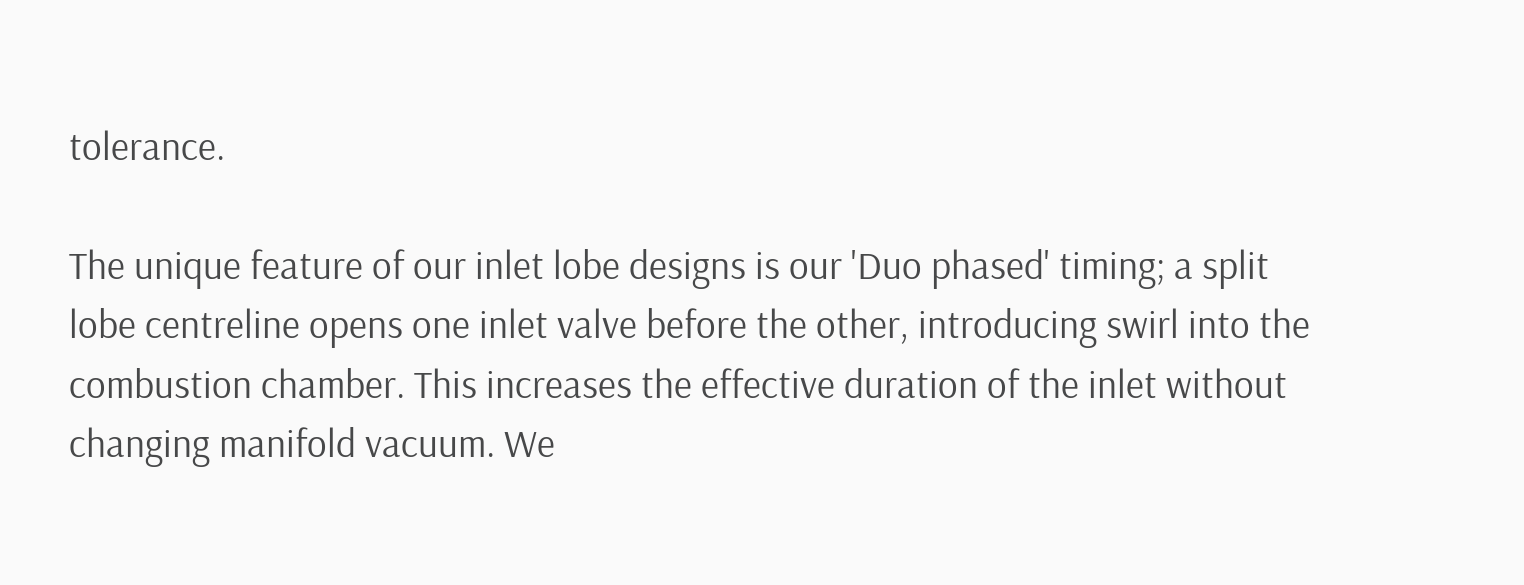tolerance.

The unique feature of our inlet lobe designs is our 'Duo phased' timing; a split lobe centreline opens one inlet valve before the other, introducing swirl into the combustion chamber. This increases the effective duration of the inlet without changing manifold vacuum. We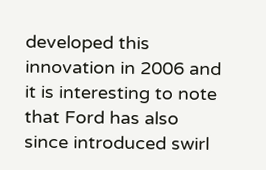developed this innovation in 2006 and it is interesting to note that Ford has also since introduced swirl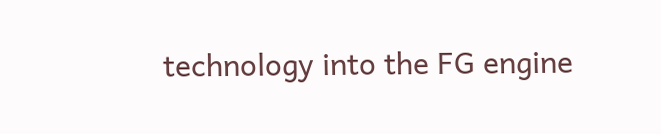technology into the FG engine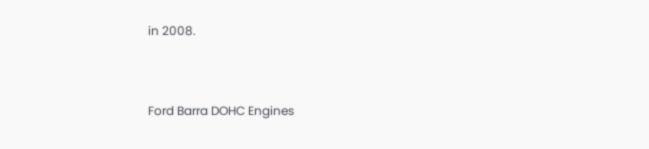in 2008.


Ford Barra DOHC Engines